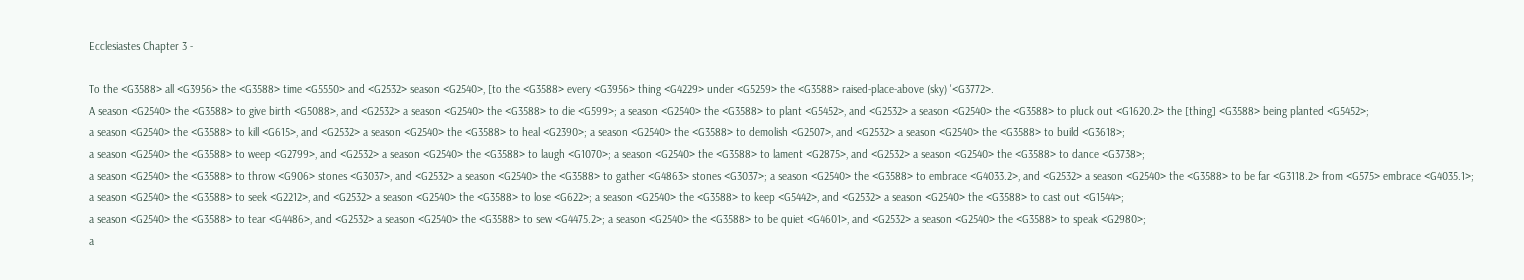Ecclesiastes Chapter 3 -

To the <G3588> all <G3956> the <G3588> time <G5550> and <G2532> season <G2540>, [to the <G3588> every <G3956> thing <G4229> under <G5259> the <G3588> raised-place-above (sky) '<G3772>.
A season <G2540> the <G3588> to give birth <G5088>, and <G2532> a season <G2540> the <G3588> to die <G599>; a season <G2540> the <G3588> to plant <G5452>, and <G2532> a season <G2540> the <G3588> to pluck out <G1620.2> the [thing] <G3588> being planted <G5452>;
a season <G2540> the <G3588> to kill <G615>, and <G2532> a season <G2540> the <G3588> to heal <G2390>; a season <G2540> the <G3588> to demolish <G2507>, and <G2532> a season <G2540> the <G3588> to build <G3618>;
a season <G2540> the <G3588> to weep <G2799>, and <G2532> a season <G2540> the <G3588> to laugh <G1070>; a season <G2540> the <G3588> to lament <G2875>, and <G2532> a season <G2540> the <G3588> to dance <G3738>;
a season <G2540> the <G3588> to throw <G906> stones <G3037>, and <G2532> a season <G2540> the <G3588> to gather <G4863> stones <G3037>; a season <G2540> the <G3588> to embrace <G4033.2>, and <G2532> a season <G2540> the <G3588> to be far <G3118.2> from <G575> embrace <G4035.1>;
a season <G2540> the <G3588> to seek <G2212>, and <G2532> a season <G2540> the <G3588> to lose <G622>; a season <G2540> the <G3588> to keep <G5442>, and <G2532> a season <G2540> the <G3588> to cast out <G1544>;
a season <G2540> the <G3588> to tear <G4486>, and <G2532> a season <G2540> the <G3588> to sew <G4475.2>; a season <G2540> the <G3588> to be quiet <G4601>, and <G2532> a season <G2540> the <G3588> to speak <G2980>;
a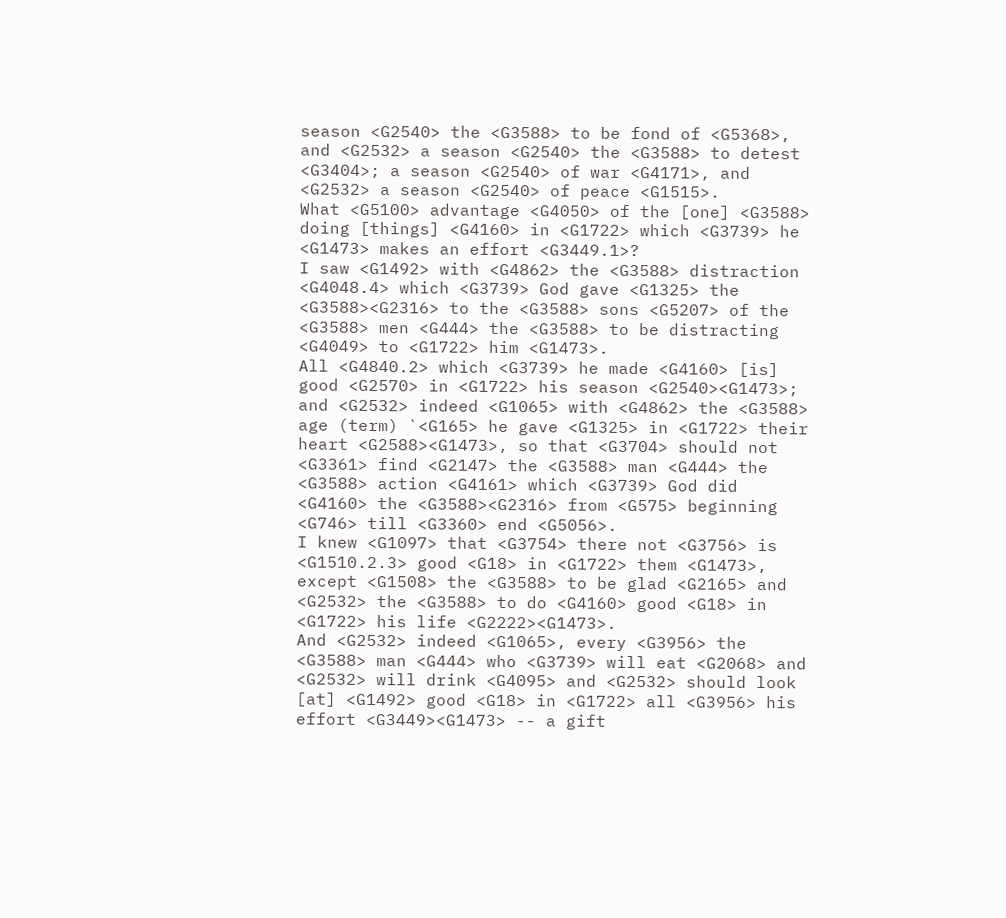season <G2540> the <G3588> to be fond of <G5368>, and <G2532> a season <G2540> the <G3588> to detest <G3404>; a season <G2540> of war <G4171>, and <G2532> a season <G2540> of peace <G1515>.
What <G5100> advantage <G4050> of the [one] <G3588> doing [things] <G4160> in <G1722> which <G3739> he <G1473> makes an effort <G3449.1>?
I saw <G1492> with <G4862> the <G3588> distraction <G4048.4> which <G3739> God gave <G1325> the <G3588><G2316> to the <G3588> sons <G5207> of the <G3588> men <G444> the <G3588> to be distracting <G4049> to <G1722> him <G1473>.
All <G4840.2> which <G3739> he made <G4160> [is] good <G2570> in <G1722> his season <G2540><G1473>; and <G2532> indeed <G1065> with <G4862> the <G3588> age (term) `<G165> he gave <G1325> in <G1722> their heart <G2588><G1473>, so that <G3704> should not <G3361> find <G2147> the <G3588> man <G444> the <G3588> action <G4161> which <G3739> God did <G4160> the <G3588><G2316> from <G575> beginning <G746> till <G3360> end <G5056>.
I knew <G1097> that <G3754> there not <G3756> is <G1510.2.3> good <G18> in <G1722> them <G1473>, except <G1508> the <G3588> to be glad <G2165> and <G2532> the <G3588> to do <G4160> good <G18> in <G1722> his life <G2222><G1473>.
And <G2532> indeed <G1065>, every <G3956> the <G3588> man <G444> who <G3739> will eat <G2068> and <G2532> will drink <G4095> and <G2532> should look [at] <G1492> good <G18> in <G1722> all <G3956> his effort <G3449><G1473> -- a gift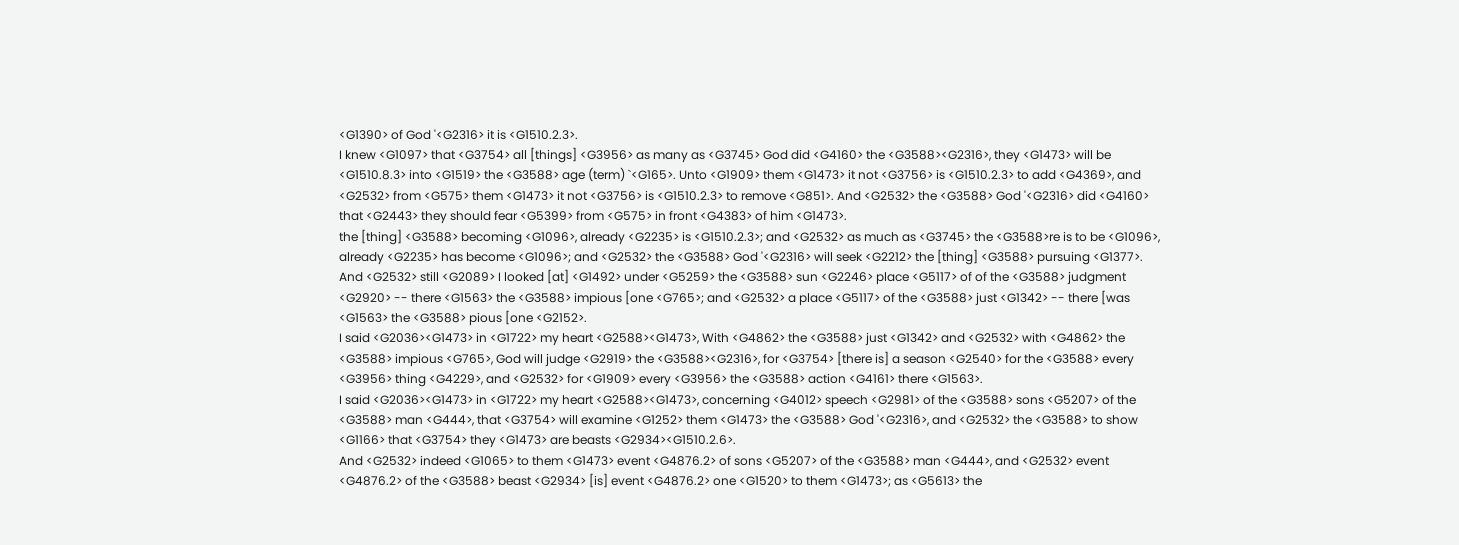<G1390> of God '<G2316> it is <G1510.2.3>.
I knew <G1097> that <G3754> all [things] <G3956> as many as <G3745> God did <G4160> the <G3588><G2316>, they <G1473> will be <G1510.8.3> into <G1519> the <G3588> age (term) `<G165>. Unto <G1909> them <G1473> it not <G3756> is <G1510.2.3> to add <G4369>, and <G2532> from <G575> them <G1473> it not <G3756> is <G1510.2.3> to remove <G851>. And <G2532> the <G3588> God '<G2316> did <G4160> that <G2443> they should fear <G5399> from <G575> in front <G4383> of him <G1473>.
the [thing] <G3588> becoming <G1096>, already <G2235> is <G1510.2.3>; and <G2532> as much as <G3745> the <G3588>re is to be <G1096>, already <G2235> has become <G1096>; and <G2532> the <G3588> God '<G2316> will seek <G2212> the [thing] <G3588> pursuing <G1377>.
And <G2532> still <G2089> I looked [at] <G1492> under <G5259> the <G3588> sun <G2246> place <G5117> of of the <G3588> judgment <G2920> -- there <G1563> the <G3588> impious [one <G765>; and <G2532> a place <G5117> of the <G3588> just <G1342> -- there [was <G1563> the <G3588> pious [one <G2152>.
I said <G2036><G1473> in <G1722> my heart <G2588><G1473>, With <G4862> the <G3588> just <G1342> and <G2532> with <G4862> the <G3588> impious <G765>, God will judge <G2919> the <G3588><G2316>, for <G3754> [there is] a season <G2540> for the <G3588> every <G3956> thing <G4229>, and <G2532> for <G1909> every <G3956> the <G3588> action <G4161> there <G1563>.
I said <G2036><G1473> in <G1722> my heart <G2588><G1473>, concerning <G4012> speech <G2981> of the <G3588> sons <G5207> of the <G3588> man <G444>, that <G3754> will examine <G1252> them <G1473> the <G3588> God '<G2316>, and <G2532> the <G3588> to show <G1166> that <G3754> they <G1473> are beasts <G2934><G1510.2.6>.
And <G2532> indeed <G1065> to them <G1473> event <G4876.2> of sons <G5207> of the <G3588> man <G444>, and <G2532> event <G4876.2> of the <G3588> beast <G2934> [is] event <G4876.2> one <G1520> to them <G1473>; as <G5613> the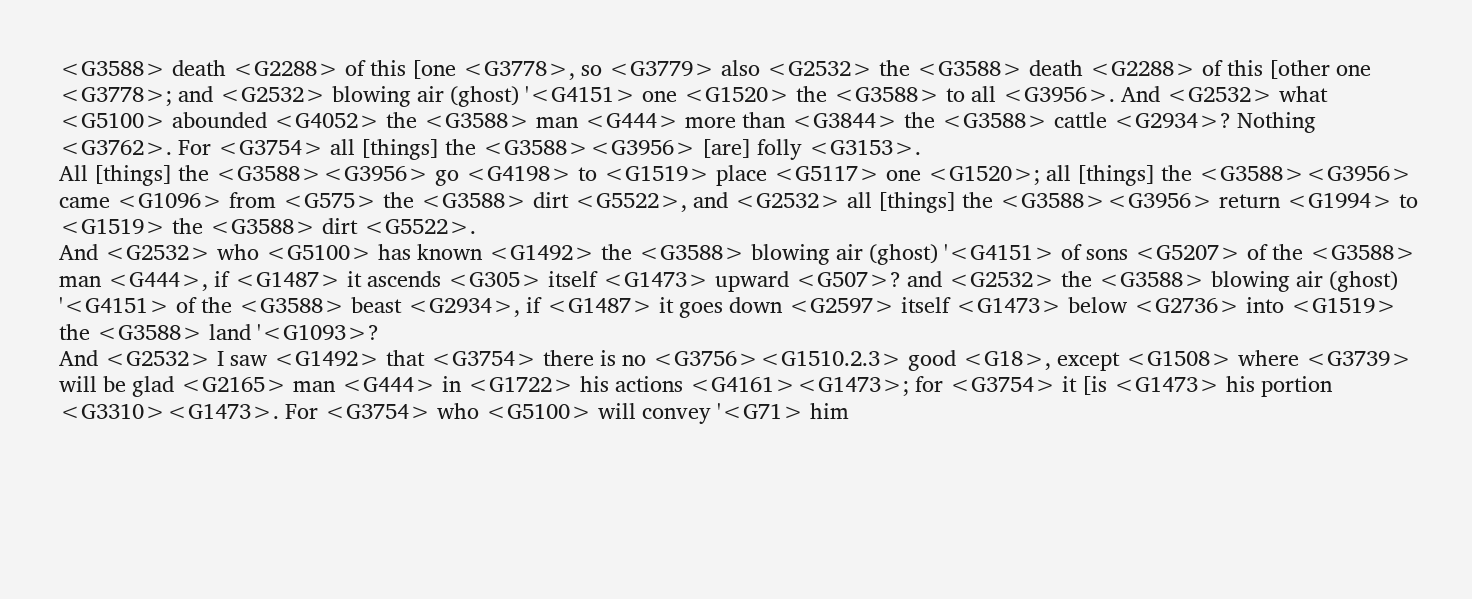<G3588> death <G2288> of this [one <G3778>, so <G3779> also <G2532> the <G3588> death <G2288> of this [other one <G3778>; and <G2532> blowing air (ghost) '<G4151> one <G1520> the <G3588> to all <G3956>. And <G2532> what <G5100> abounded <G4052> the <G3588> man <G444> more than <G3844> the <G3588> cattle <G2934>? Nothing <G3762>. For <G3754> all [things] the <G3588><G3956> [are] folly <G3153>.
All [things] the <G3588><G3956> go <G4198> to <G1519> place <G5117> one <G1520>; all [things] the <G3588><G3956> came <G1096> from <G575> the <G3588> dirt <G5522>, and <G2532> all [things] the <G3588><G3956> return <G1994> to <G1519> the <G3588> dirt <G5522>.
And <G2532> who <G5100> has known <G1492> the <G3588> blowing air (ghost) '<G4151> of sons <G5207> of the <G3588> man <G444>, if <G1487> it ascends <G305> itself <G1473> upward <G507>? and <G2532> the <G3588> blowing air (ghost) '<G4151> of the <G3588> beast <G2934>, if <G1487> it goes down <G2597> itself <G1473> below <G2736> into <G1519> the <G3588> land '<G1093>?
And <G2532> I saw <G1492> that <G3754> there is no <G3756><G1510.2.3> good <G18>, except <G1508> where <G3739> will be glad <G2165> man <G444> in <G1722> his actions <G4161><G1473>; for <G3754> it [is <G1473> his portion <G3310><G1473>. For <G3754> who <G5100> will convey '<G71> him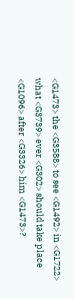<G1473> the <G3588> to see <G1492> in <G1722> what <G3739> ever <G302> should take place <G1096> after <G3326> him <G1473>?